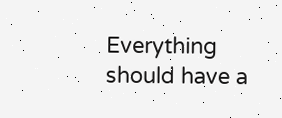Everything should have a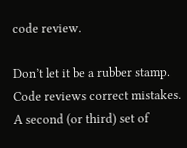code review.

Don’t let it be a rubber stamp. Code reviews correct mistakes. A second (or third) set of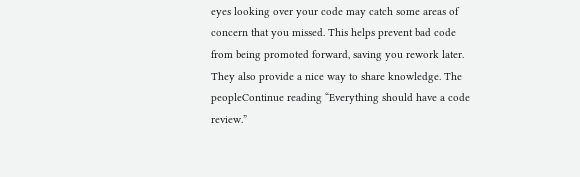eyes looking over your code may catch some areas of concern that you missed. This helps prevent bad code from being promoted forward, saving you rework later. They also provide a nice way to share knowledge. The peopleContinue reading “Everything should have a code review.”